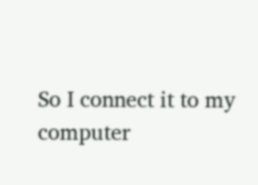So I connect it to my computer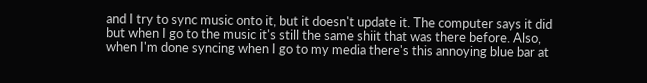and I try to sync music onto it, but it doesn't update it. The computer says it did but when I go to the music it's still the same shiit that was there before. Also, when I'm done syncing when I go to my media there's this annoying blue bar at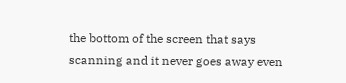the bottom of the screen that says scanning and it never goes away even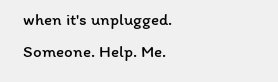when it's unplugged. Someone. Help. Me.